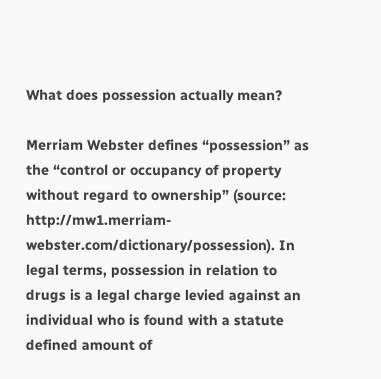What does possession actually mean?

Merriam Webster defines “possession” as the “control or occupancy of property without regard to ownership” (source: http://mw1.merriam-webster.com/dictionary/possession). In legal terms, possession in relation to drugs is a legal charge levied against an individual who is found with a statute defined amount of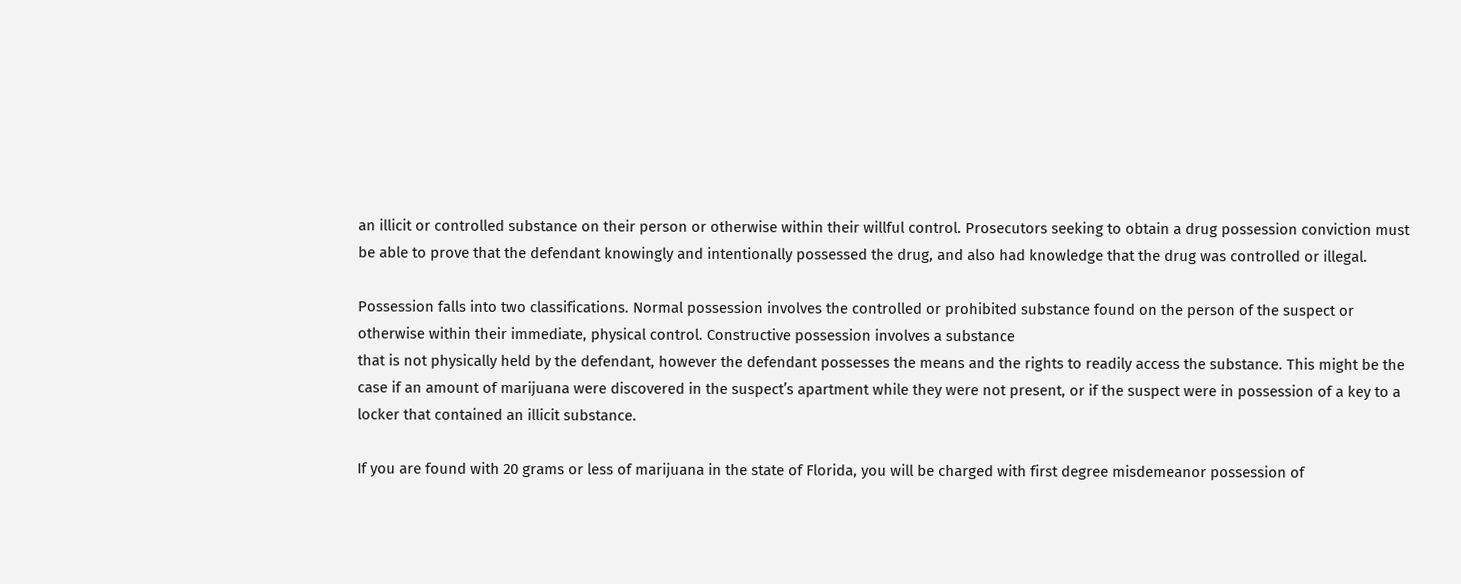an illicit or controlled substance on their person or otherwise within their willful control. Prosecutors seeking to obtain a drug possession conviction must be able to prove that the defendant knowingly and intentionally possessed the drug, and also had knowledge that the drug was controlled or illegal.

Possession falls into two classifications. Normal possession involves the controlled or prohibited substance found on the person of the suspect or otherwise within their immediate, physical control. Constructive possession involves a substance
that is not physically held by the defendant, however the defendant possesses the means and the rights to readily access the substance. This might be the case if an amount of marijuana were discovered in the suspect’s apartment while they were not present, or if the suspect were in possession of a key to a locker that contained an illicit substance.

If you are found with 20 grams or less of marijuana in the state of Florida, you will be charged with first degree misdemeanor possession of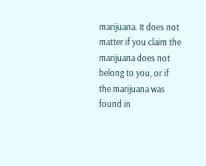marijuana. It does not matter if you claim the marijuana does not belong to you, or if the marijuana was found in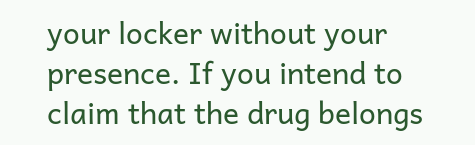your locker without your presence. If you intend to claim that the drug belongs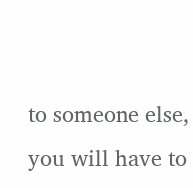to someone else, you will have to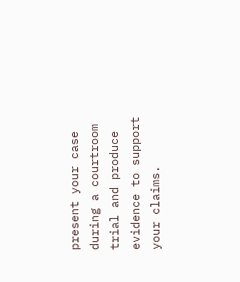present your case during a courtroom trial and produce evidence to support your claims.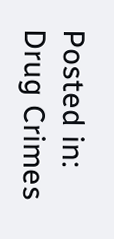Posted in: Drug Crimes